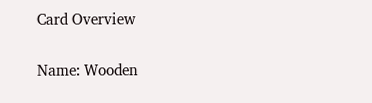Card Overview

Name: Wooden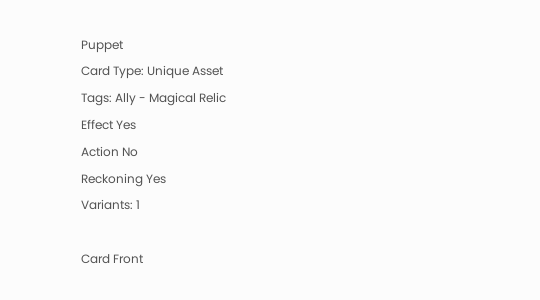Puppet
Card Type: Unique Asset
Tags: Ally - Magical Relic
Effect Yes
Action No
Reckoning Yes
Variants: 1

Card Front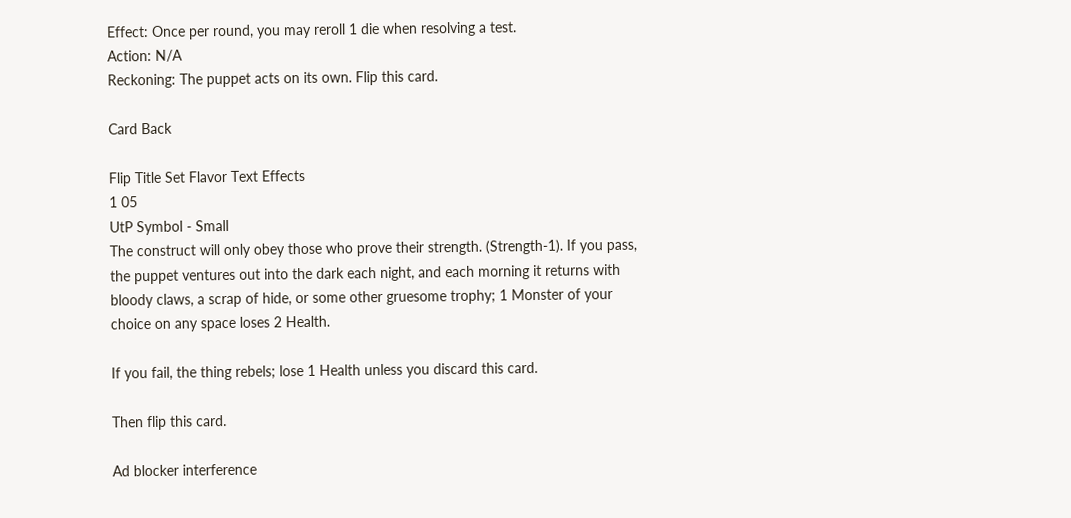Effect: Once per round, you may reroll 1 die when resolving a test.
Action: N/A
Reckoning: The puppet acts on its own. Flip this card.

Card Back

Flip Title Set Flavor Text Effects
1 05
UtP Symbol - Small
The construct will only obey those who prove their strength. (Strength-1). If you pass, the puppet ventures out into the dark each night, and each morning it returns with bloody claws, a scrap of hide, or some other gruesome trophy; 1 Monster of your choice on any space loses 2 Health.

If you fail, the thing rebels; lose 1 Health unless you discard this card.

Then flip this card.

Ad blocker interference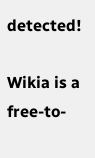detected!

Wikia is a free-to-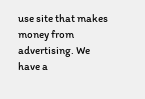use site that makes money from advertising. We have a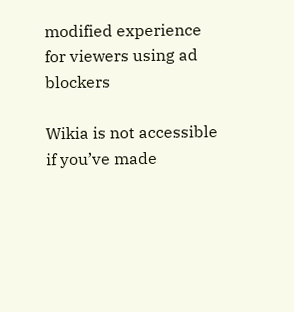modified experience for viewers using ad blockers

Wikia is not accessible if you’ve made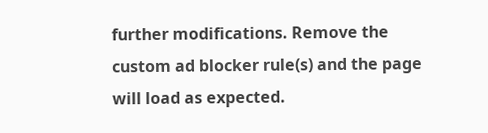further modifications. Remove the custom ad blocker rule(s) and the page will load as expected.